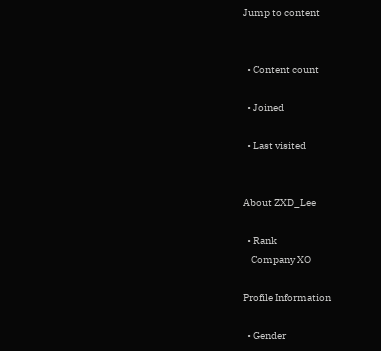Jump to content


  • Content count

  • Joined

  • Last visited


About ZXD_Lee

  • Rank
    Company XO

Profile Information

  • Gender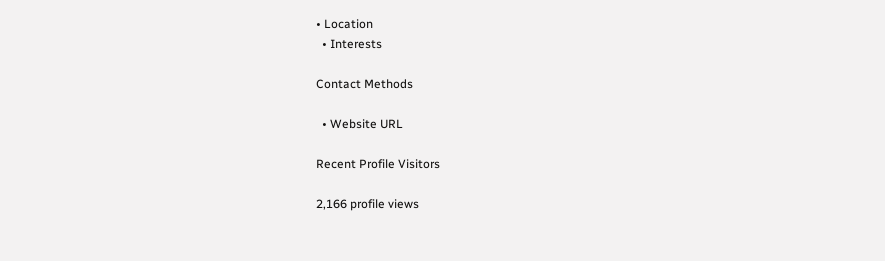• Location
  • Interests

Contact Methods

  • Website URL

Recent Profile Visitors

2,166 profile views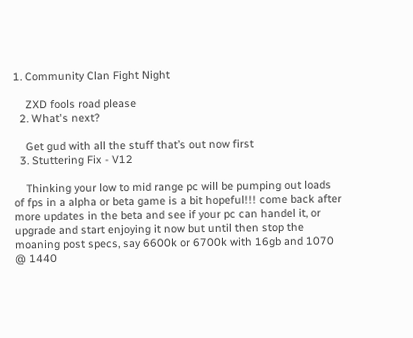1. Community Clan Fight Night

    ZXD fools road please
  2. What's next?

    Get gud with all the stuff that’s out now first
  3. Stuttering Fix - V12

    Thinking your low to mid range pc will be pumping out loads of fps in a alpha or beta game is a bit hopeful!!! come back after more updates in the beta and see if your pc can handel it, or upgrade and start enjoying it now but until then stop the moaning post specs, say 6600k or 6700k with 16gb and 1070 @ 1440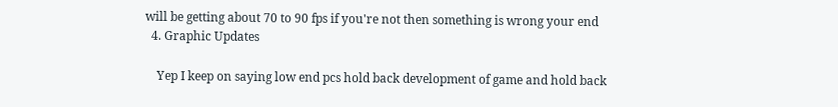will be getting about 70 to 90 fps if you're not then something is wrong your end
  4. Graphic Updates

    Yep I keep on saying low end pcs hold back development of game and hold back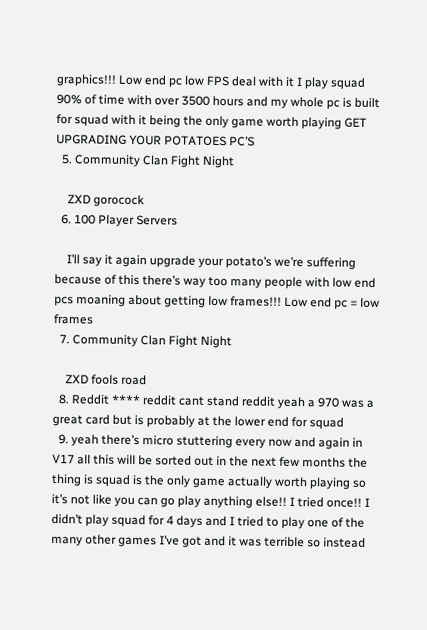graphics!!! Low end pc low FPS deal with it I play squad 90% of time with over 3500 hours and my whole pc is built for squad with it being the only game worth playing GET UPGRADING YOUR POTATOES PC’S
  5. Community Clan Fight Night

    ZXD gorocock
  6. 100 Player Servers

    I’ll say it again upgrade your potato’s we’re suffering because of this there’s way too many people with low end pcs moaning about getting low frames!!! Low end pc = low frames
  7. Community Clan Fight Night

    ZXD fools road
  8. Reddit **** reddit cant stand reddit yeah a 970 was a great card but is probably at the lower end for squad
  9. yeah there’s micro stuttering every now and again in V17 all this will be sorted out in the next few months the thing is squad is the only game actually worth playing so it’s not like you can go play anything else!! I tried once!! I didn’t play squad for 4 days and I tried to play one of the many other games I’ve got and it was terrible so instead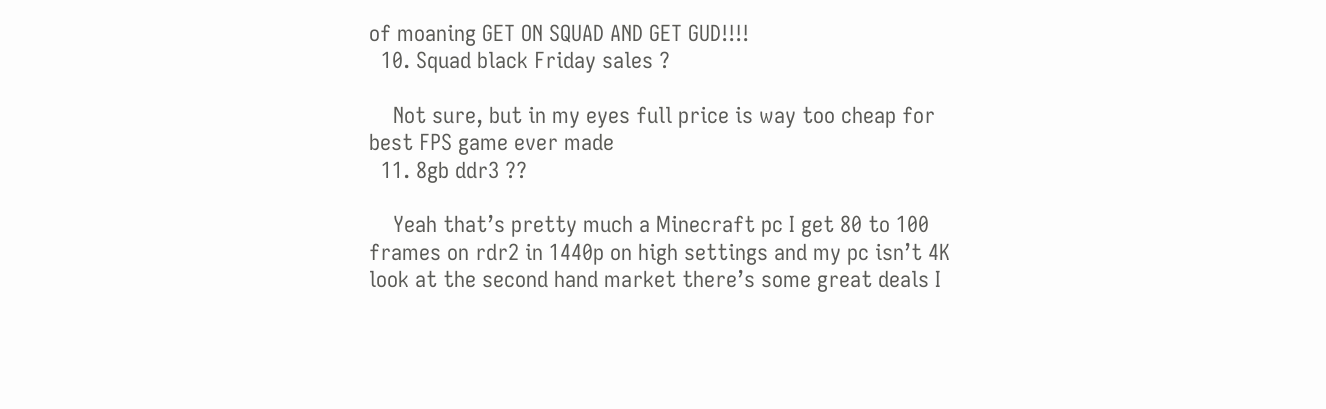of moaning GET ON SQUAD AND GET GUD!!!!
  10. Squad black Friday sales ?

    Not sure, but in my eyes full price is way too cheap for best FPS game ever made
  11. 8gb ddr3 ??

    Yeah that’s pretty much a Minecraft pc I get 80 to 100 frames on rdr2 in 1440p on high settings and my pc isn’t 4K look at the second hand market there’s some great deals I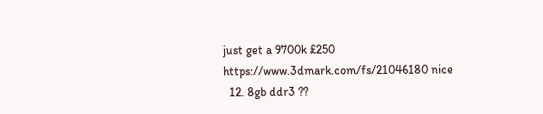just get a 9700k £250 https://www.3dmark.com/fs/21046180 nice
  12. 8gb ddr3 ??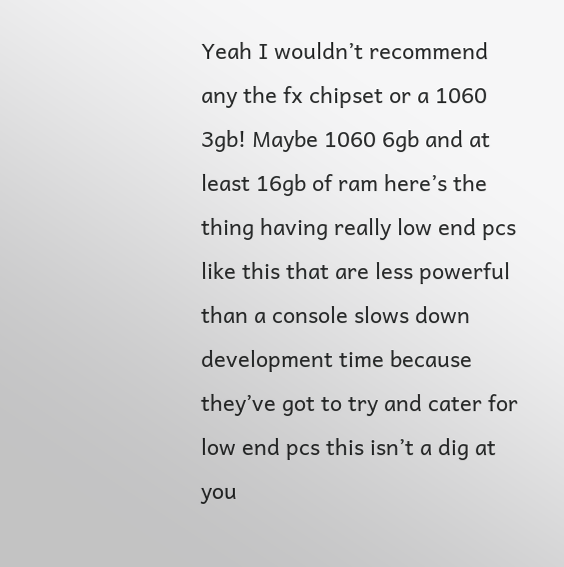Yeah I wouldn’t recommend any the fx chipset or a 1060 3gb! Maybe 1060 6gb and at least 16gb of ram here’s the thing having really low end pcs like this that are less powerful than a console slows down development time because they’ve got to try and cater for low end pcs this isn’t a dig at you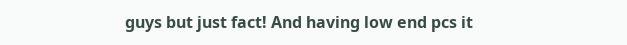guys but just fact! And having low end pcs it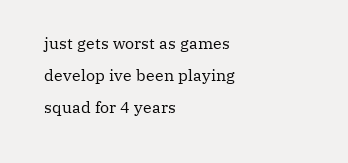just gets worst as games develop ive been playing squad for 4 years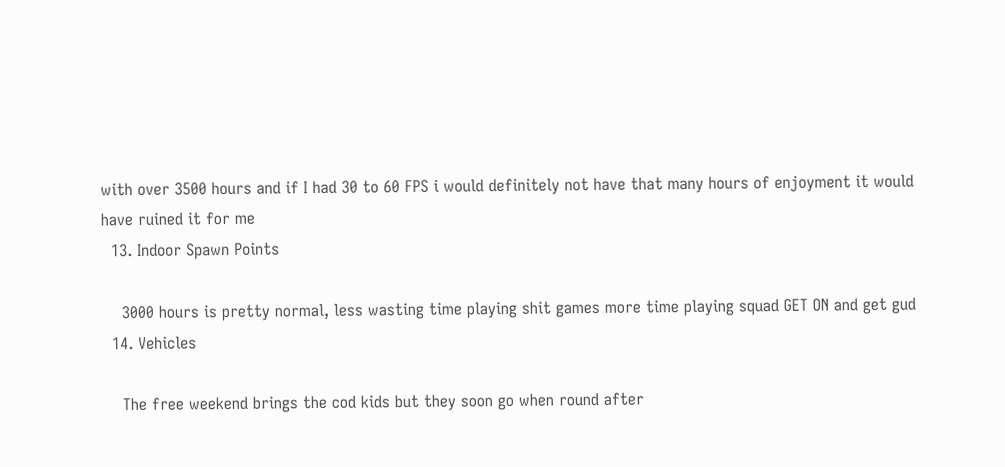with over 3500 hours and if I had 30 to 60 FPS i would definitely not have that many hours of enjoyment it would have ruined it for me
  13. Indoor Spawn Points

    3000 hours is pretty normal, less wasting time playing shit games more time playing squad GET ON and get gud
  14. Vehicles

    The free weekend brings the cod kids but they soon go when round after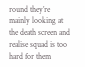round they’re mainly looking at the death screen and realise squad is too hard for them